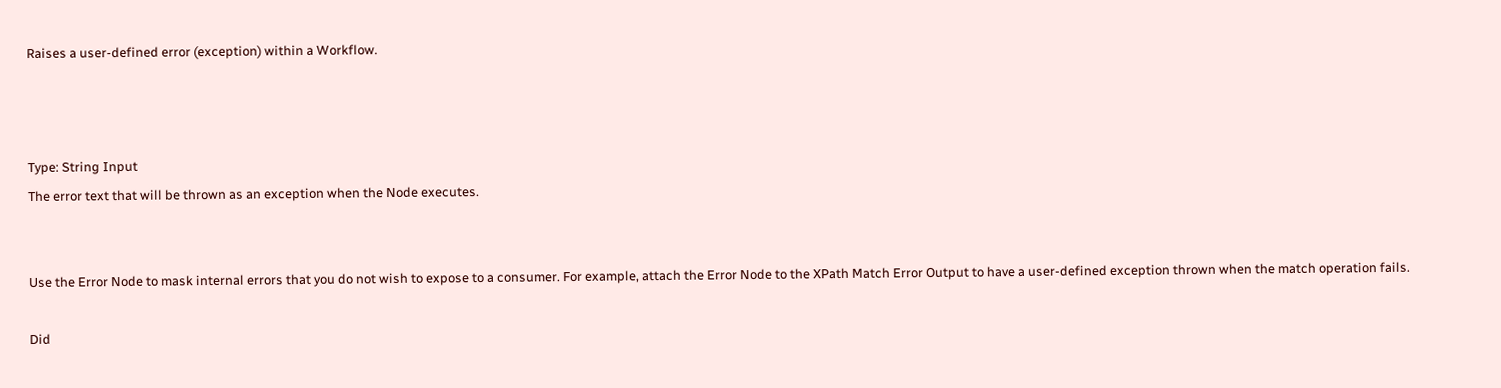Raises a user-defined error (exception) within a Workflow.



Type: String Input
The error text that will be thrown as an exception when the Node executes.


Use the Error Node to mask internal errors that you do not wish to expose to a consumer. For example, attach the Error Node to the XPath Match Error Output to have a user-defined exception thrown when the match operation fails.

Did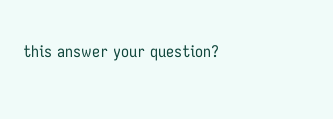this answer your question?